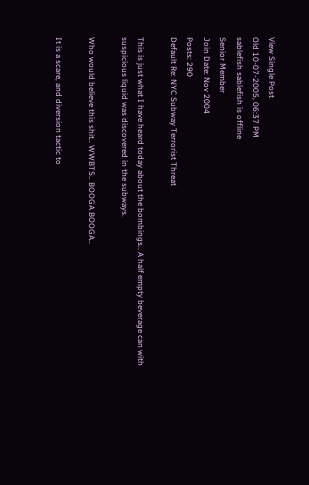View Single Post
Old 10-07-2005, 06:37 PM
sablefish sablefish is offline
Senior Member
Join Date: Nov 2004
Posts: 290
Default Re: NYC Subway Terrorist Threat

This is just what I have heard today about the bombings.. A half empty beverage can with suspicious liquid was discovered in the subways.

Who would believe this shit.. WWBTS.. BOOGA BOOGA..

It is a scare, and diversion tactic to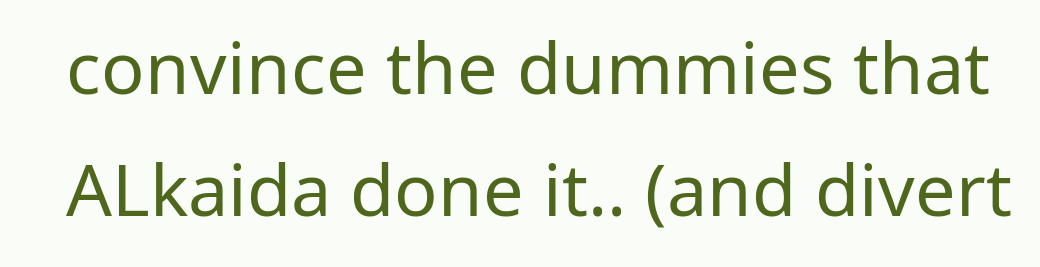convince the dummies that ALkaida done it.. (and divert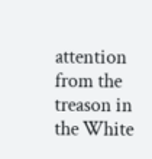attention from the treason in the White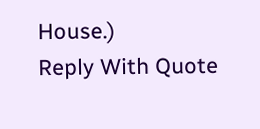House.)
Reply With Quote